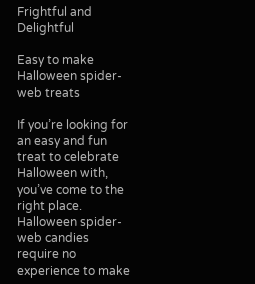Frightful and Delightful

Easy to make Halloween spider-web treats

If you’re looking for an easy and fun treat to celebrate Halloween with, you’ve come to the right place. Halloween spider-web candies require no experience to make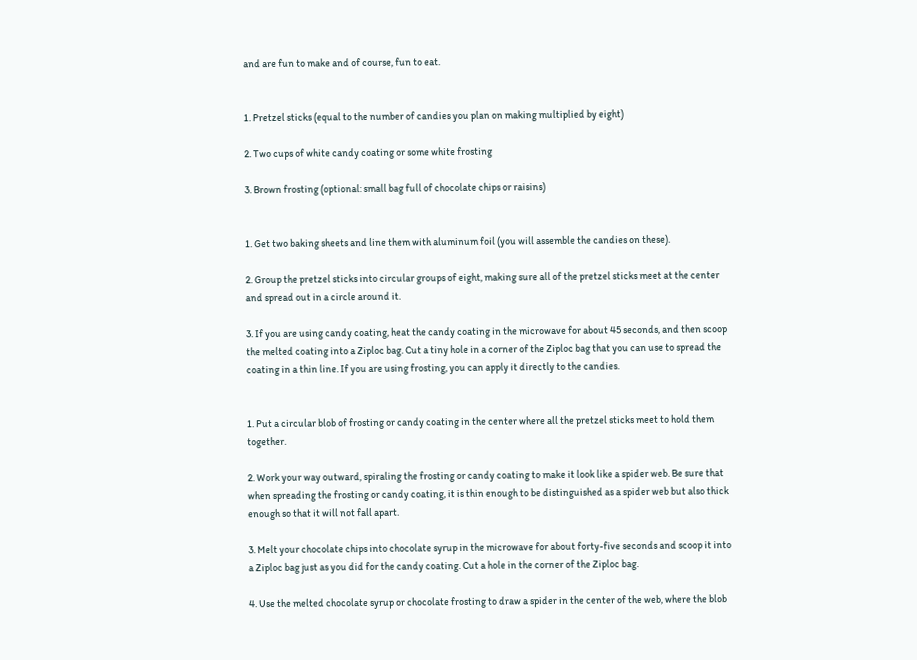and are fun to make and of course, fun to eat.


1. Pretzel sticks (equal to the number of candies you plan on making multiplied by eight)

2. Two cups of white candy coating or some white frosting

3. Brown frosting (optional: small bag full of chocolate chips or raisins)


1. Get two baking sheets and line them with aluminum foil (you will assemble the candies on these).

2. Group the pretzel sticks into circular groups of eight, making sure all of the pretzel sticks meet at the center and spread out in a circle around it.

3. If you are using candy coating, heat the candy coating in the microwave for about 45 seconds, and then scoop the melted coating into a Ziploc bag. Cut a tiny hole in a corner of the Ziploc bag that you can use to spread the coating in a thin line. If you are using frosting, you can apply it directly to the candies.


1. Put a circular blob of frosting or candy coating in the center where all the pretzel sticks meet to hold them together.

2. Work your way outward, spiraling the frosting or candy coating to make it look like a spider web. Be sure that when spreading the frosting or candy coating, it is thin enough to be distinguished as a spider web but also thick enough so that it will not fall apart.

3. Melt your chocolate chips into chocolate syrup in the microwave for about forty-five seconds and scoop it into a Ziploc bag just as you did for the candy coating. Cut a hole in the corner of the Ziploc bag.

4. Use the melted chocolate syrup or chocolate frosting to draw a spider in the center of the web, where the blob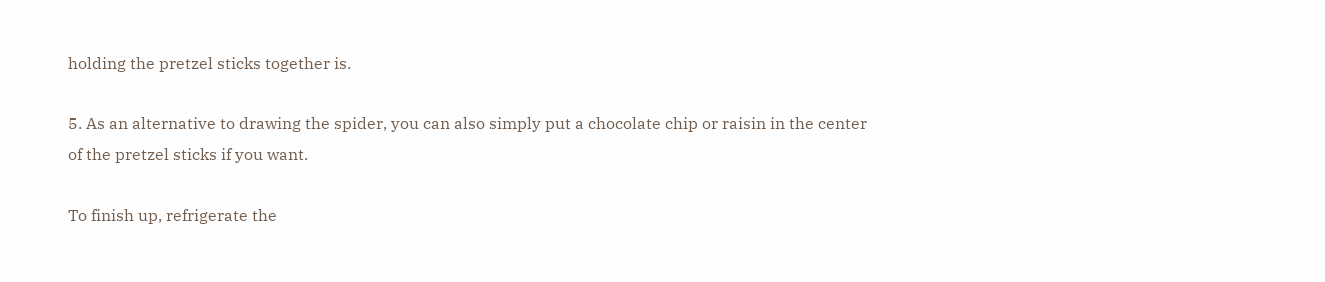holding the pretzel sticks together is.

5. As an alternative to drawing the spider, you can also simply put a chocolate chip or raisin in the center of the pretzel sticks if you want.

To finish up, refrigerate the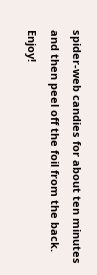spider-web candies for about ten minutes and then peel off the foil from the back. Enjoy!